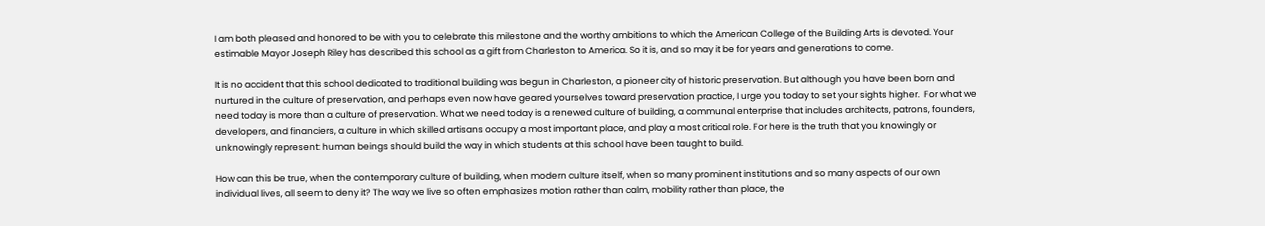I am both pleased and honored to be with you to celebrate this milestone and the worthy ambitions to which the American College of the Building Arts is devoted. Your estimable Mayor Joseph Riley has described this school as a gift from Charleston to America. So it is, and so may it be for years and generations to come.

It is no accident that this school dedicated to traditional building was begun in Charleston, a pioneer city of historic preservation. But although you have been born and nurtured in the culture of preservation, and perhaps even now have geared yourselves toward preservation practice, I urge you today to set your sights higher.  For what we need today is more than a culture of preservation. What we need today is a renewed culture of building, a communal enterprise that includes architects, patrons, founders, developers, and financiers, a culture in which skilled artisans occupy a most important place, and play a most critical role. For here is the truth that you knowingly or unknowingly represent: human beings should build the way in which students at this school have been taught to build.

How can this be true, when the contemporary culture of building, when modern culture itself, when so many prominent institutions and so many aspects of our own individual lives, all seem to deny it? The way we live so often emphasizes motion rather than calm, mobility rather than place, the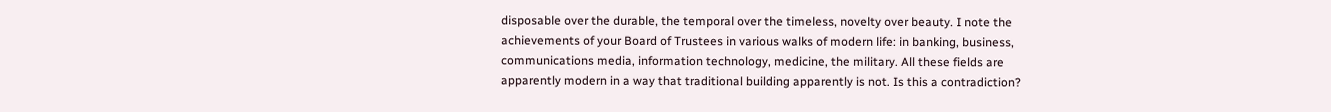disposable over the durable, the temporal over the timeless, novelty over beauty. I note the achievements of your Board of Trustees in various walks of modern life: in banking, business, communications media, information technology, medicine, the military. All these fields are apparently modern in a way that traditional building apparently is not. Is this a contradiction?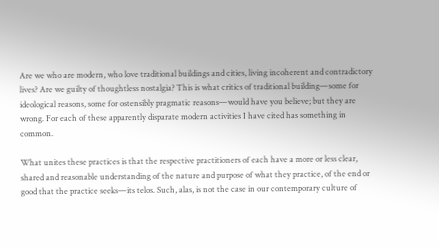Are we who are modern, who love traditional buildings and cities, living incoherent and contradictory lives? Are we guilty of thoughtless nostalgia? This is what critics of traditional building—some for ideological reasons, some for ostensibly pragmatic reasons—would have you believe; but they are wrong. For each of these apparently disparate modern activities I have cited has something in common.

What unites these practices is that the respective practitioners of each have a more or less clear, shared and reasonable understanding of the nature and purpose of what they practice, of the end or good that the practice seeks—its telos. Such, alas, is not the case in our contemporary culture of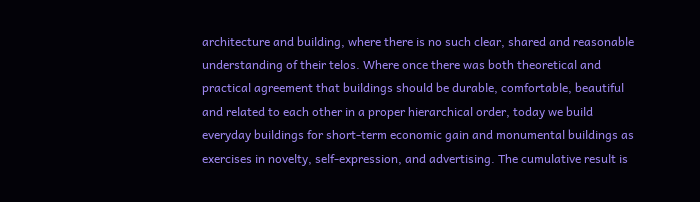architecture and building, where there is no such clear, shared and reasonable understanding of their telos. Where once there was both theoretical and practical agreement that buildings should be durable, comfortable, beautiful and related to each other in a proper hierarchical order, today we build everyday buildings for short-term economic gain and monumental buildings as exercises in novelty, self-expression, and advertising. The cumulative result is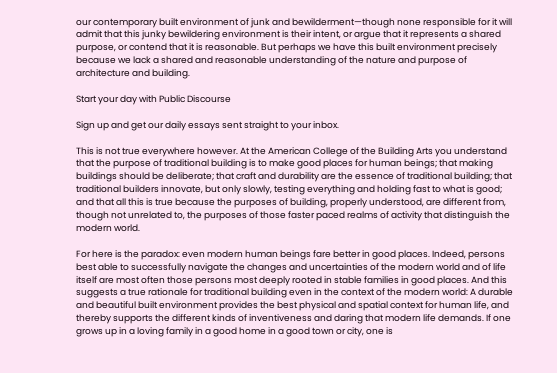our contemporary built environment of junk and bewilderment—though none responsible for it will admit that this junky bewildering environment is their intent, or argue that it represents a shared purpose, or contend that it is reasonable. But perhaps we have this built environment precisely because we lack a shared and reasonable understanding of the nature and purpose of architecture and building.

Start your day with Public Discourse

Sign up and get our daily essays sent straight to your inbox.

This is not true everywhere however. At the American College of the Building Arts you understand that the purpose of traditional building is to make good places for human beings; that making buildings should be deliberate; that craft and durability are the essence of traditional building; that traditional builders innovate, but only slowly, testing everything and holding fast to what is good; and that all this is true because the purposes of building, properly understood, are different from, though not unrelated to, the purposes of those faster paced realms of activity that distinguish the modern world.

For here is the paradox: even modern human beings fare better in good places. Indeed, persons best able to successfully navigate the changes and uncertainties of the modern world and of life itself are most often those persons most deeply rooted in stable families in good places. And this suggests a true rationale for traditional building even in the context of the modern world: A durable and beautiful built environment provides the best physical and spatial context for human life, and thereby supports the different kinds of inventiveness and daring that modern life demands. If one grows up in a loving family in a good home in a good town or city, one is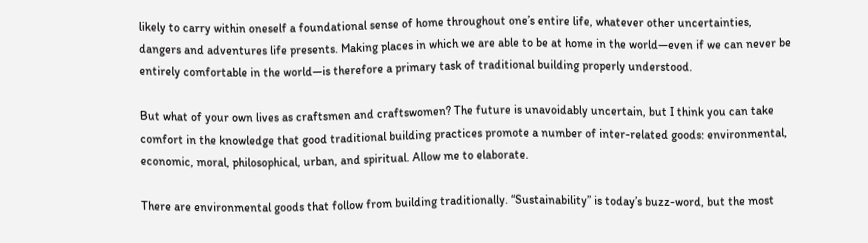likely to carry within oneself a foundational sense of home throughout one’s entire life, whatever other uncertainties, dangers and adventures life presents. Making places in which we are able to be at home in the world—even if we can never be entirely comfortable in the world—is therefore a primary task of traditional building properly understood.

But what of your own lives as craftsmen and craftswomen? The future is unavoidably uncertain, but I think you can take comfort in the knowledge that good traditional building practices promote a number of inter-related goods: environmental, economic, moral, philosophical, urban, and spiritual. Allow me to elaborate.

There are environmental goods that follow from building traditionally. “Sustainability” is today’s buzz-word, but the most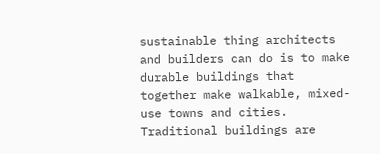sustainable thing architects and builders can do is to make durable buildings that together make walkable, mixed-use towns and cities. Traditional buildings are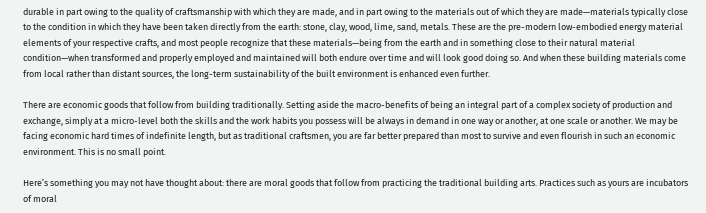durable in part owing to the quality of craftsmanship with which they are made, and in part owing to the materials out of which they are made—materials typically close to the condition in which they have been taken directly from the earth: stone, clay, wood, lime, sand, metals. These are the pre-modern low-embodied energy material elements of your respective crafts, and most people recognize that these materials—being from the earth and in something close to their natural material condition—when transformed and properly employed and maintained will both endure over time and will look good doing so. And when these building materials come from local rather than distant sources, the long-term sustainability of the built environment is enhanced even further.

There are economic goods that follow from building traditionally. Setting aside the macro-benefits of being an integral part of a complex society of production and exchange, simply at a micro-level both the skills and the work habits you possess will be always in demand in one way or another, at one scale or another. We may be facing economic hard times of indefinite length, but as traditional craftsmen, you are far better prepared than most to survive and even flourish in such an economic environment. This is no small point.

Here’s something you may not have thought about: there are moral goods that follow from practicing the traditional building arts. Practices such as yours are incubators of moral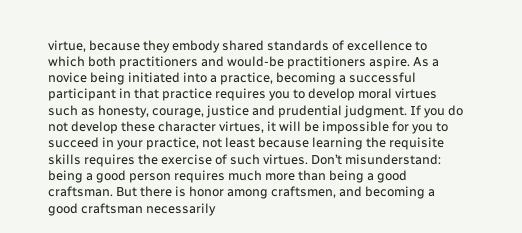virtue, because they embody shared standards of excellence to which both practitioners and would-be practitioners aspire. As a novice being initiated into a practice, becoming a successful participant in that practice requires you to develop moral virtues such as honesty, courage, justice and prudential judgment. If you do not develop these character virtues, it will be impossible for you to succeed in your practice, not least because learning the requisite skills requires the exercise of such virtues. Don’t misunderstand: being a good person requires much more than being a good craftsman. But there is honor among craftsmen, and becoming a good craftsman necessarily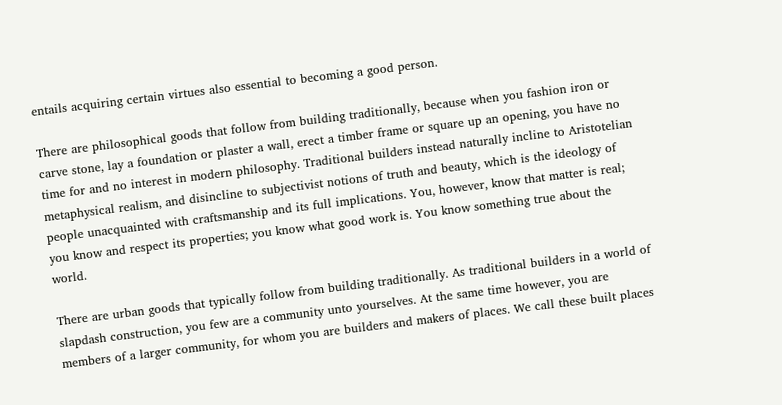entails acquiring certain virtues also essential to becoming a good person.

There are philosophical goods that follow from building traditionally, because when you fashion iron or carve stone, lay a foundation or plaster a wall, erect a timber frame or square up an opening, you have no time for and no interest in modern philosophy. Traditional builders instead naturally incline to Aristotelian metaphysical realism, and disincline to subjectivist notions of truth and beauty, which is the ideology of people unacquainted with craftsmanship and its full implications. You, however, know that matter is real; you know and respect its properties; you know what good work is. You know something true about the world.

There are urban goods that typically follow from building traditionally. As traditional builders in a world of slapdash construction, you few are a community unto yourselves. At the same time however, you are members of a larger community, for whom you are builders and makers of places. We call these built places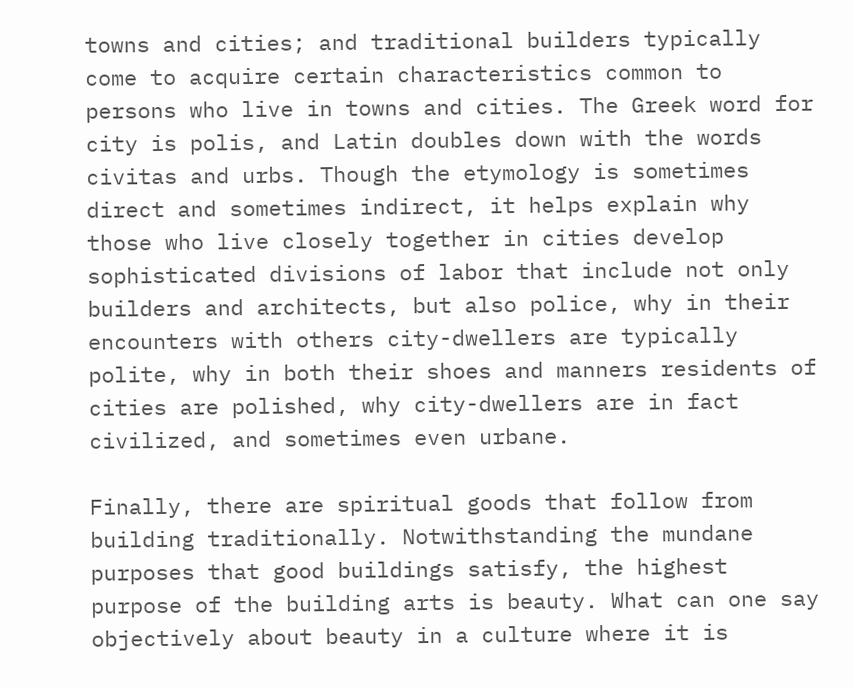towns and cities; and traditional builders typically come to acquire certain characteristics common to persons who live in towns and cities. The Greek word for city is polis, and Latin doubles down with the words civitas and urbs. Though the etymology is sometimes direct and sometimes indirect, it helps explain why those who live closely together in cities develop sophisticated divisions of labor that include not only builders and architects, but also police, why in their encounters with others city-dwellers are typically polite, why in both their shoes and manners residents of cities are polished, why city-dwellers are in fact civilized, and sometimes even urbane.

Finally, there are spiritual goods that follow from building traditionally. Notwithstanding the mundane purposes that good buildings satisfy, the highest purpose of the building arts is beauty. What can one say objectively about beauty in a culture where it is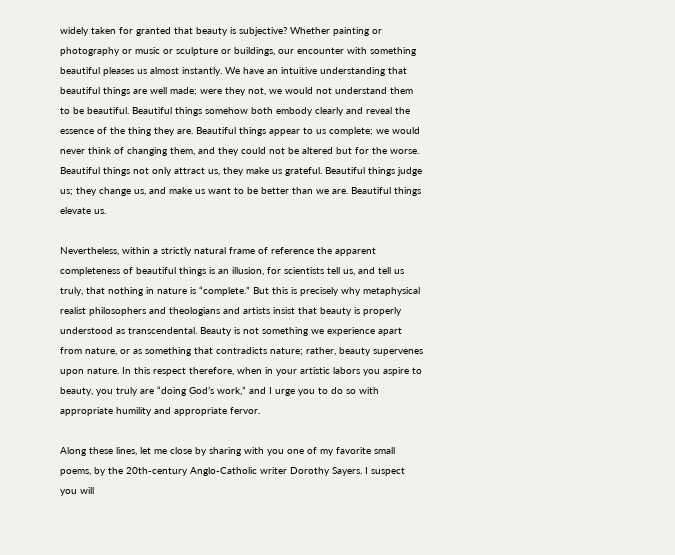widely taken for granted that beauty is subjective? Whether painting or photography or music or sculpture or buildings, our encounter with something beautiful pleases us almost instantly. We have an intuitive understanding that beautiful things are well made; were they not, we would not understand them to be beautiful. Beautiful things somehow both embody clearly and reveal the essence of the thing they are. Beautiful things appear to us complete; we would never think of changing them, and they could not be altered but for the worse. Beautiful things not only attract us, they make us grateful. Beautiful things judge us; they change us, and make us want to be better than we are. Beautiful things elevate us.

Nevertheless, within a strictly natural frame of reference the apparent completeness of beautiful things is an illusion, for scientists tell us, and tell us truly, that nothing in nature is “complete.” But this is precisely why metaphysical realist philosophers and theologians and artists insist that beauty is properly understood as transcendental. Beauty is not something we experience apart from nature, or as something that contradicts nature; rather, beauty supervenes upon nature. In this respect therefore, when in your artistic labors you aspire to beauty, you truly are “doing God’s work,” and I urge you to do so with appropriate humility and appropriate fervor.

Along these lines, let me close by sharing with you one of my favorite small poems, by the 20th-century Anglo-Catholic writer Dorothy Sayers. I suspect you will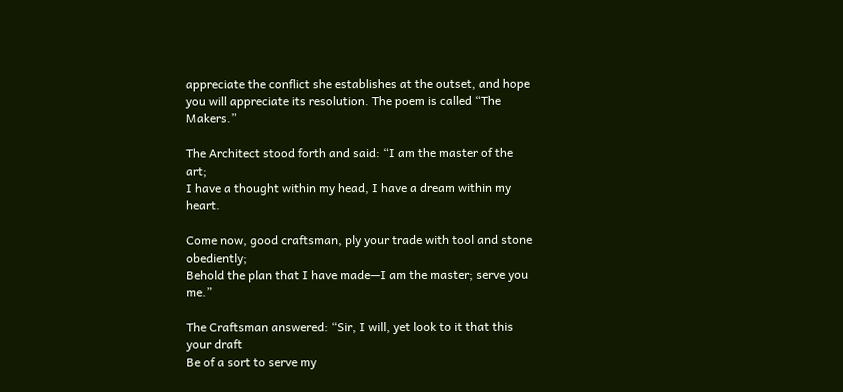appreciate the conflict she establishes at the outset, and hope you will appreciate its resolution. The poem is called “The Makers.”

The Architect stood forth and said: “I am the master of the art;
I have a thought within my head, I have a dream within my heart.

Come now, good craftsman, ply your trade with tool and stone obediently;
Behold the plan that I have made—I am the master; serve you me.”

The Craftsman answered: “Sir, I will, yet look to it that this your draft
Be of a sort to serve my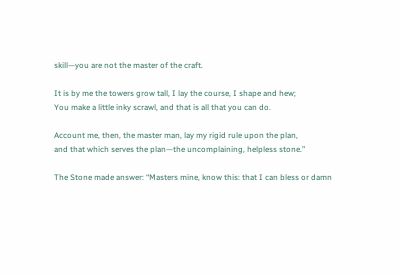skill—you are not the master of the craft.

It is by me the towers grow tall, I lay the course, I shape and hew;
You make a little inky scrawl, and that is all that you can do.

Account me, then, the master man, lay my rigid rule upon the plan,
and that which serves the plan—the uncomplaining, helpless stone.”

The Stone made answer: “Masters mine, know this: that I can bless or damn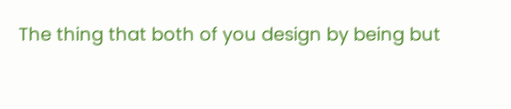The thing that both of you design by being but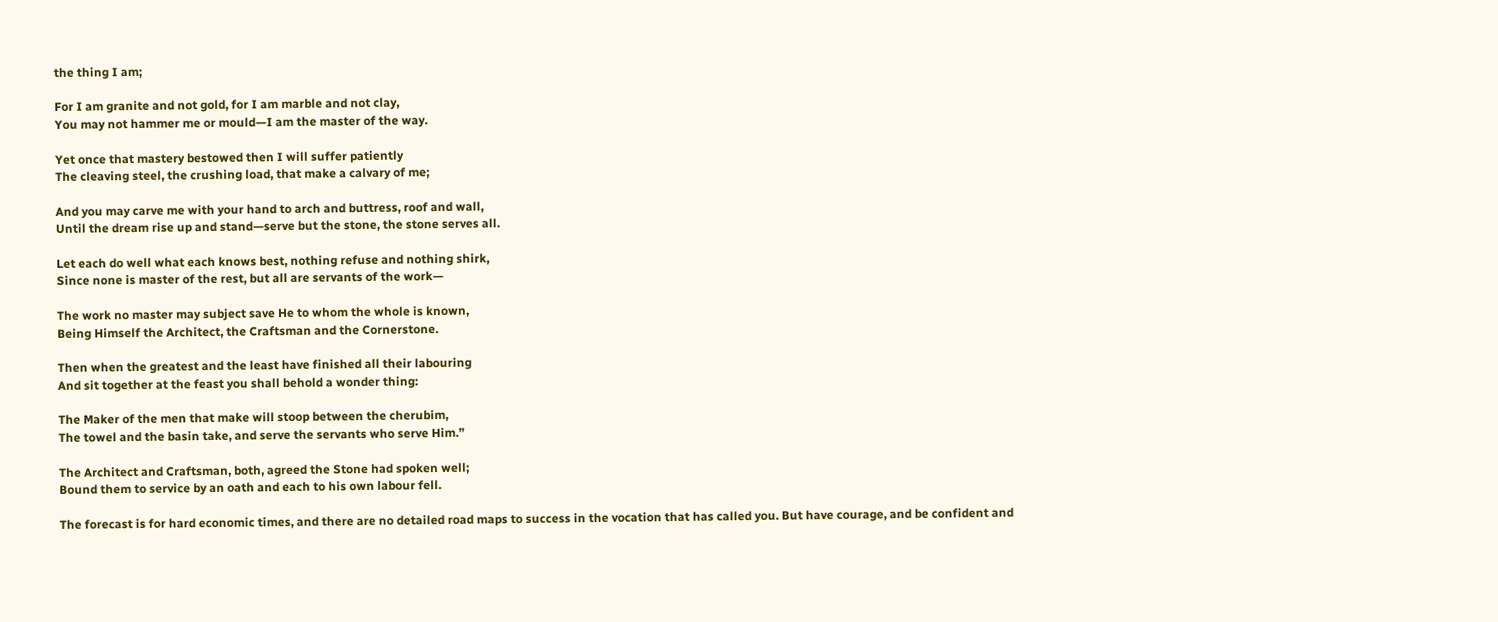the thing I am;

For I am granite and not gold, for I am marble and not clay,
You may not hammer me or mould—I am the master of the way.

Yet once that mastery bestowed then I will suffer patiently
The cleaving steel, the crushing load, that make a calvary of me;

And you may carve me with your hand to arch and buttress, roof and wall,
Until the dream rise up and stand—serve but the stone, the stone serves all.

Let each do well what each knows best, nothing refuse and nothing shirk,
Since none is master of the rest, but all are servants of the work—

The work no master may subject save He to whom the whole is known,
Being Himself the Architect, the Craftsman and the Cornerstone.

Then when the greatest and the least have finished all their labouring
And sit together at the feast you shall behold a wonder thing:

The Maker of the men that make will stoop between the cherubim,
The towel and the basin take, and serve the servants who serve Him.”

The Architect and Craftsman, both, agreed the Stone had spoken well;
Bound them to service by an oath and each to his own labour fell.

The forecast is for hard economic times, and there are no detailed road maps to success in the vocation that has called you. But have courage, and be confident and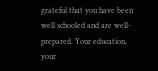grateful that you have been well schooled and are well-prepared. Your education, your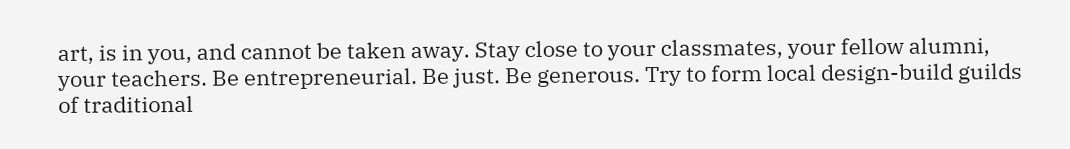art, is in you, and cannot be taken away. Stay close to your classmates, your fellow alumni, your teachers. Be entrepreneurial. Be just. Be generous. Try to form local design-build guilds of traditional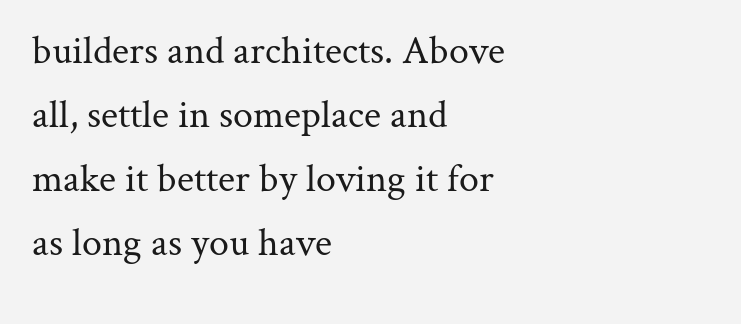builders and architects. Above all, settle in someplace and make it better by loving it for as long as you have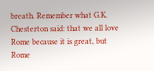breath. Remember what G.K. Chesterton said: that we all love Rome because it is great, but Rome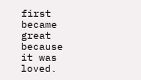first became great because it was loved.